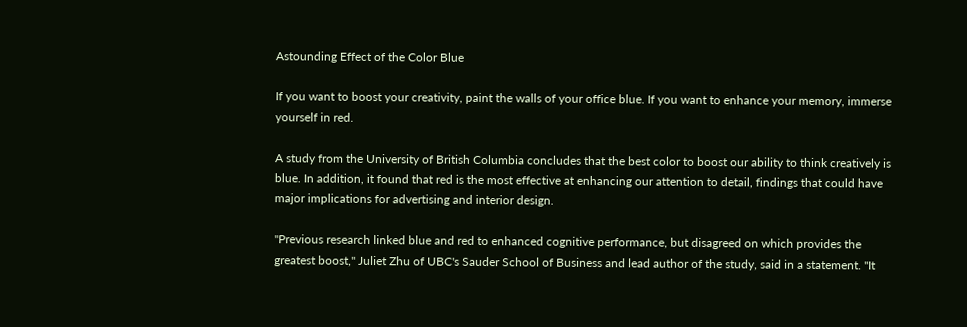Astounding Effect of the Color Blue

If you want to boost your creativity, paint the walls of your office blue. If you want to enhance your memory, immerse yourself in red.

A study from the University of British Columbia concludes that the best color to boost our ability to think creatively is blue. In addition, it found that red is the most effective at enhancing our attention to detail, findings that could have major implications for advertising and interior design.

"Previous research linked blue and red to enhanced cognitive performance, but disagreed on which provides the greatest boost," Juliet Zhu of UBC's Sauder School of Business and lead author of the study, said in a statement. "It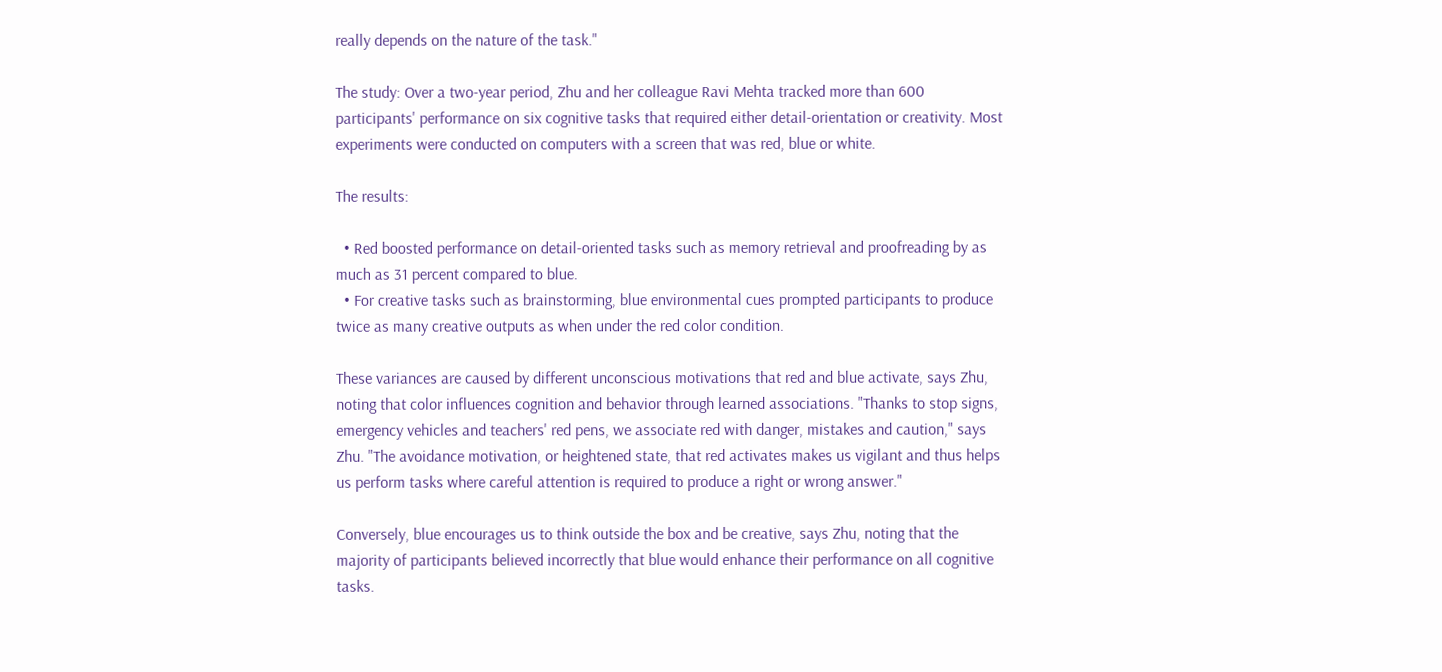really depends on the nature of the task."

The study: Over a two-year period, Zhu and her colleague Ravi Mehta tracked more than 600 participants' performance on six cognitive tasks that required either detail-orientation or creativity. Most experiments were conducted on computers with a screen that was red, blue or white.

The results:

  • Red boosted performance on detail-oriented tasks such as memory retrieval and proofreading by as much as 31 percent compared to blue.
  • For creative tasks such as brainstorming, blue environmental cues prompted participants to produce twice as many creative outputs as when under the red color condition.

These variances are caused by different unconscious motivations that red and blue activate, says Zhu, noting that color influences cognition and behavior through learned associations. "Thanks to stop signs, emergency vehicles and teachers' red pens, we associate red with danger, mistakes and caution," says Zhu. "The avoidance motivation, or heightened state, that red activates makes us vigilant and thus helps us perform tasks where careful attention is required to produce a right or wrong answer."

Conversely, blue encourages us to think outside the box and be creative, says Zhu, noting that the majority of participants believed incorrectly that blue would enhance their performance on all cognitive tasks.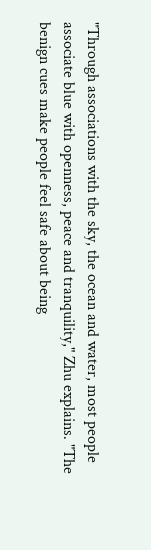"Through associations with the sky, the ocean and water, most people associate blue with openness, peace and tranquility," Zhu explains. "The benign cues make people feel safe about being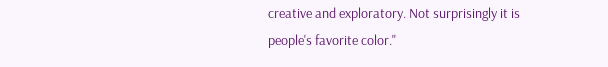creative and exploratory. Not surprisingly it is people's favorite color."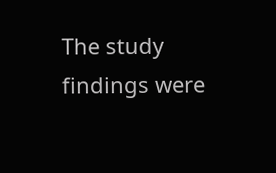The study findings were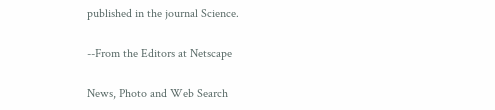published in the journal Science.

--From the Editors at Netscape

News, Photo and Web Search